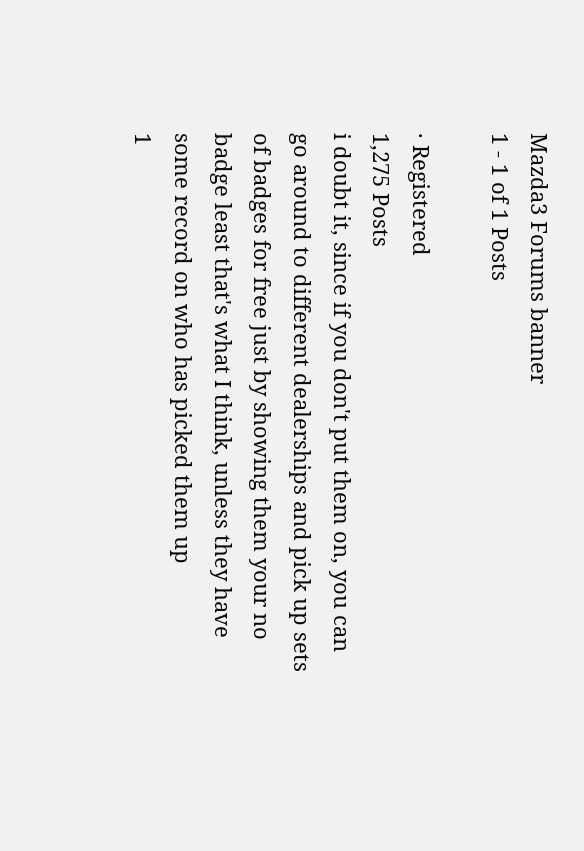Mazda3 Forums banner
1 - 1 of 1 Posts

· Registered
1,275 Posts
i doubt it, since if you don't put them on, you can go around to different dealerships and pick up sets of badges for free just by showing them your no badge least that's what I think, unless they have some record on who has picked them up
1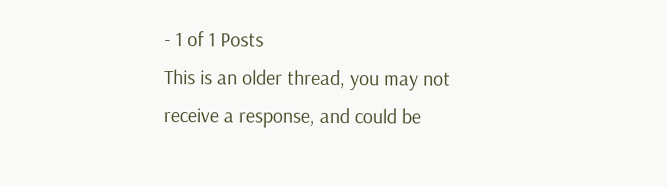- 1 of 1 Posts
This is an older thread, you may not receive a response, and could be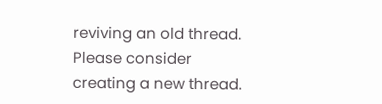reviving an old thread. Please consider creating a new thread.